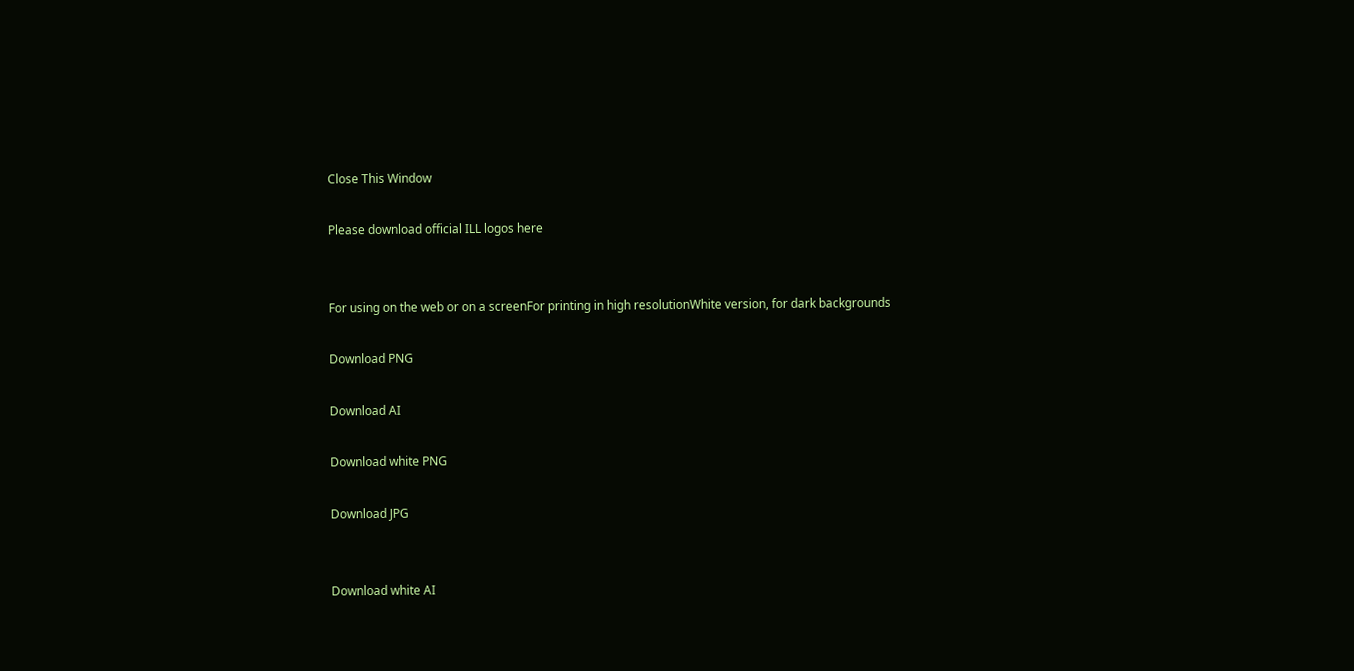Close This Window

Please download official ILL logos here


For using on the web or on a screenFor printing in high resolutionWhite version, for dark backgrounds

Download PNG

Download AI

Download white PNG

Download JPG


Download white AI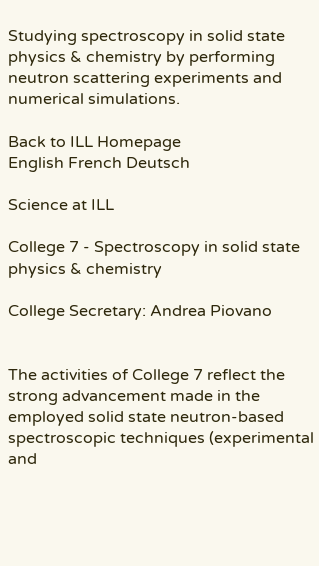Studying spectroscopy in solid state physics & chemistry by performing neutron scattering experiments and numerical simulations.

Back to ILL Homepage
English French Deutsch

Science at ILL

College 7 - Spectroscopy in solid state physics & chemistry

College Secretary: Andrea Piovano


The activities of College 7 reflect the strong advancement made in the employed solid state neutron-based spectroscopic techniques (experimental and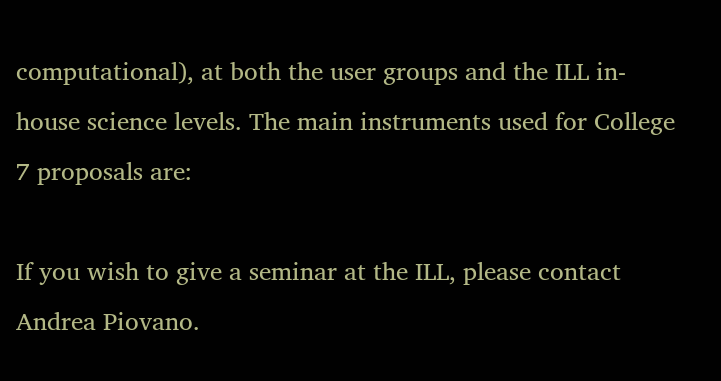computational), at both the user groups and the ILL in-house science levels. The main instruments used for College 7 proposals are:

If you wish to give a seminar at the ILL, please contact Andrea Piovano.